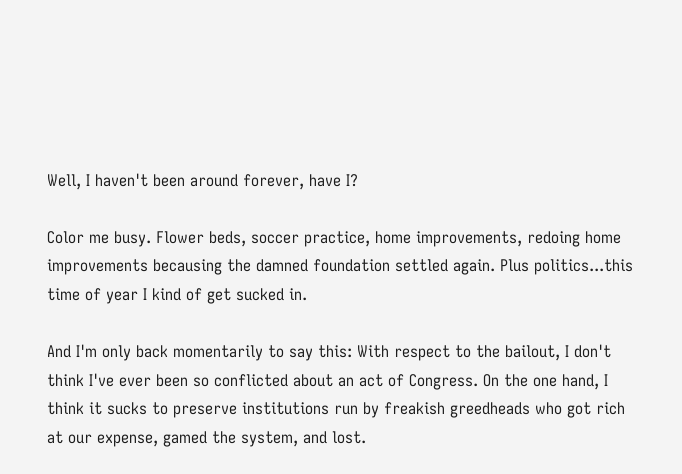Well, I haven't been around forever, have I?

Color me busy. Flower beds, soccer practice, home improvements, redoing home improvements becausing the damned foundation settled again. Plus politics...this time of year I kind of get sucked in.

And I'm only back momentarily to say this: With respect to the bailout, I don't think I've ever been so conflicted about an act of Congress. On the one hand, I think it sucks to preserve institutions run by freakish greedheads who got rich at our expense, gamed the system, and lost.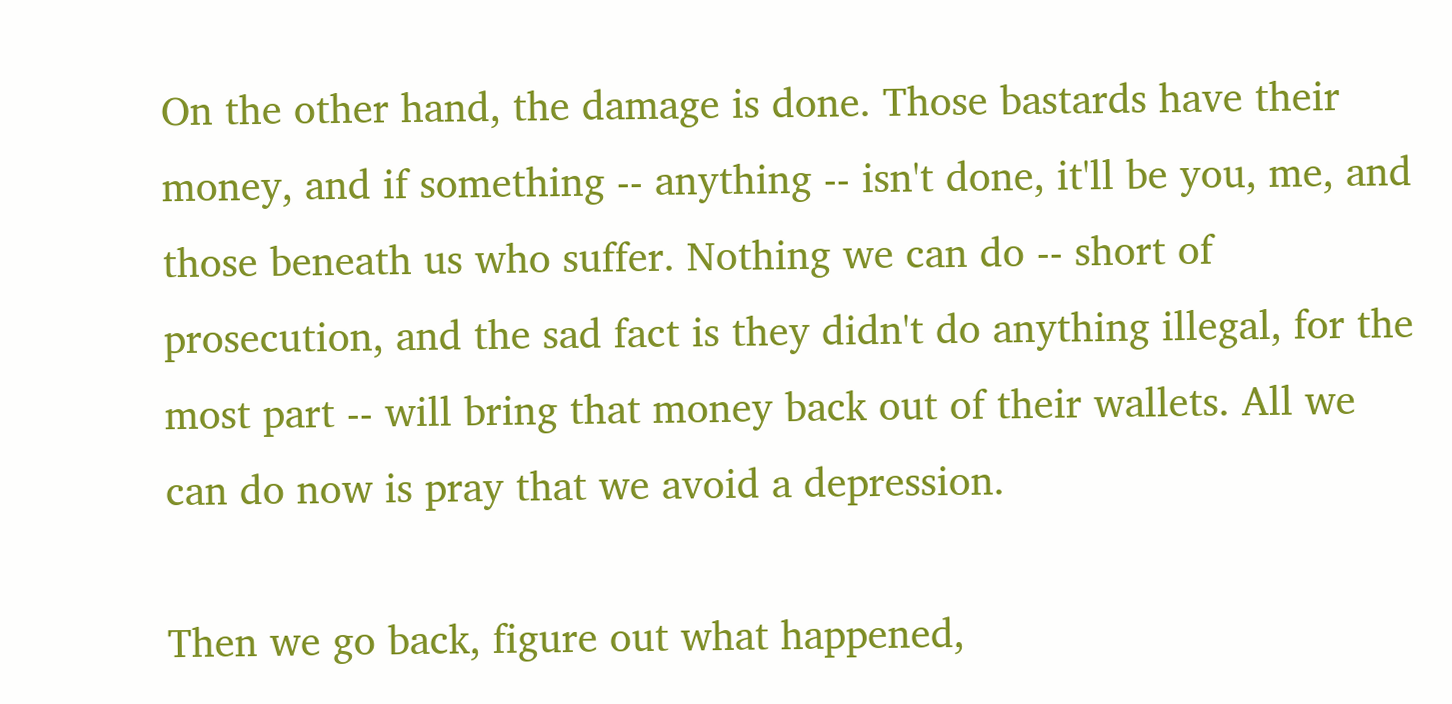On the other hand, the damage is done. Those bastards have their money, and if something -- anything -- isn't done, it'll be you, me, and those beneath us who suffer. Nothing we can do -- short of prosecution, and the sad fact is they didn't do anything illegal, for the most part -- will bring that money back out of their wallets. All we can do now is pray that we avoid a depression.

Then we go back, figure out what happened,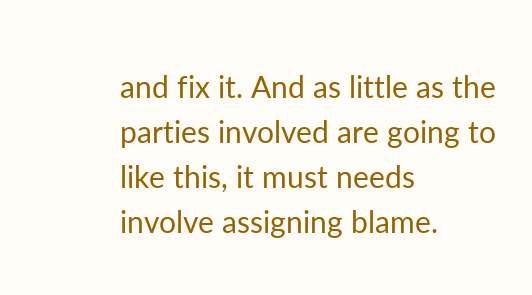and fix it. And as little as the parties involved are going to like this, it must needs involve assigning blame.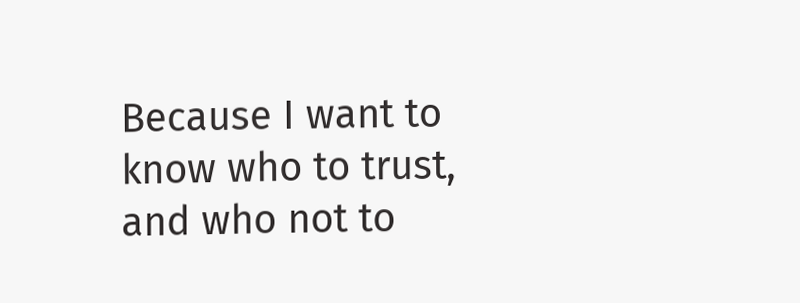Because I want to know who to trust, and who not to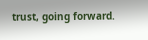trust, going forward.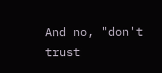And no, "don't trust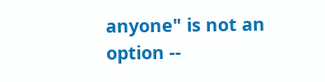anyone" is not an option --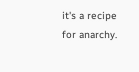it's a recipe for anarchy.